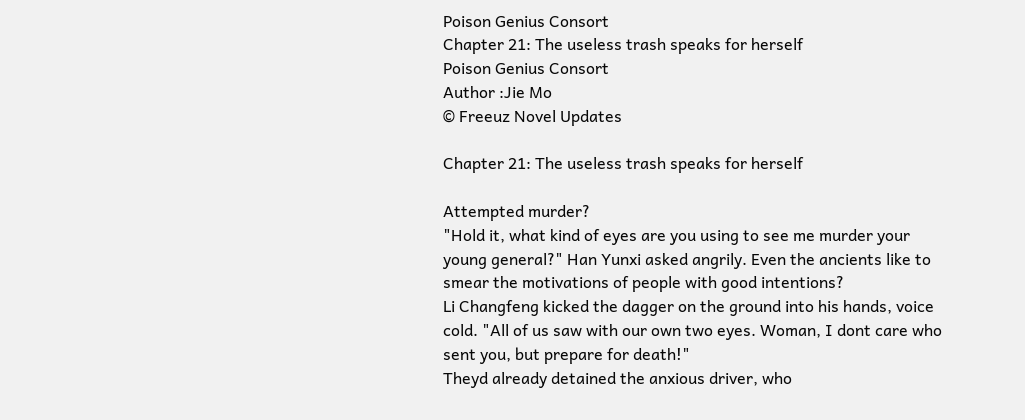Poison Genius Consort
Chapter 21: The useless trash speaks for herself
Poison Genius Consort
Author :Jie Mo
© Freeuz Novel Updates

Chapter 21: The useless trash speaks for herself

Attempted murder?
"Hold it, what kind of eyes are you using to see me murder your young general?" Han Yunxi asked angrily. Even the ancients like to smear the motivations of people with good intentions?
Li Changfeng kicked the dagger on the ground into his hands, voice cold. "All of us saw with our own two eyes. Woman, I dont care who sent you, but prepare for death!"
Theyd already detained the anxious driver, who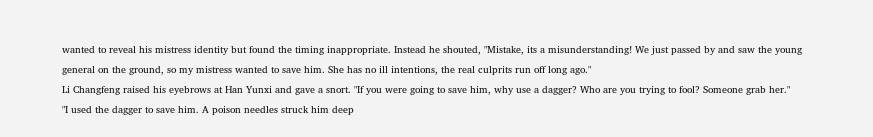wanted to reveal his mistress identity but found the timing inappropriate. Instead he shouted, "Mistake, its a misunderstanding! We just passed by and saw the young general on the ground, so my mistress wanted to save him. She has no ill intentions, the real culprits run off long ago."
Li Changfeng raised his eyebrows at Han Yunxi and gave a snort. "If you were going to save him, why use a dagger? Who are you trying to fool? Someone grab her."
"I used the dagger to save him. A poison needles struck him deep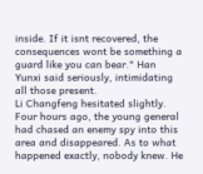inside. If it isnt recovered, the consequences wont be something a guard like you can bear." Han Yunxi said seriously, intimidating all those present.
Li Changfeng hesitated slightly. Four hours ago, the young general had chased an enemy spy into this area and disappeared. As to what happened exactly, nobody knew. He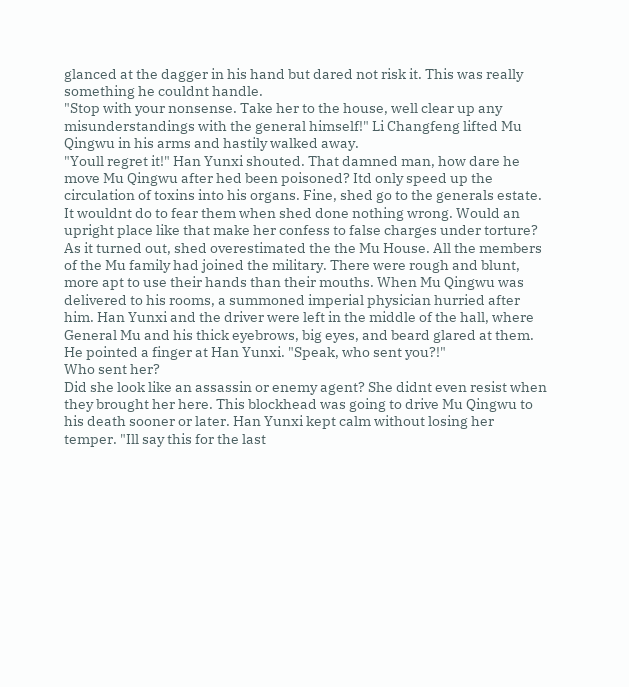glanced at the dagger in his hand but dared not risk it. This was really something he couldnt handle.
"Stop with your nonsense. Take her to the house, well clear up any misunderstandings with the general himself!" Li Changfeng lifted Mu Qingwu in his arms and hastily walked away.
"Youll regret it!" Han Yunxi shouted. That damned man, how dare he move Mu Qingwu after hed been poisoned? Itd only speed up the circulation of toxins into his organs. Fine, shed go to the generals estate. It wouldnt do to fear them when shed done nothing wrong. Would an upright place like that make her confess to false charges under torture?
As it turned out, shed overestimated the the Mu House. All the members of the Mu family had joined the military. There were rough and blunt, more apt to use their hands than their mouths. When Mu Qingwu was delivered to his rooms, a summoned imperial physician hurried after him. Han Yunxi and the driver were left in the middle of the hall, where General Mu and his thick eyebrows, big eyes, and beard glared at them. He pointed a finger at Han Yunxi. "Speak, who sent you?!"
Who sent her?
Did she look like an assassin or enemy agent? She didnt even resist when they brought her here. This blockhead was going to drive Mu Qingwu to his death sooner or later. Han Yunxi kept calm without losing her temper. "Ill say this for the last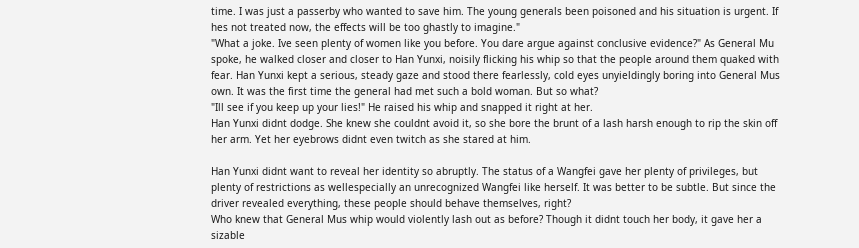time. I was just a passerby who wanted to save him. The young generals been poisoned and his situation is urgent. If hes not treated now, the effects will be too ghastly to imagine."
"What a joke. Ive seen plenty of women like you before. You dare argue against conclusive evidence?" As General Mu spoke, he walked closer and closer to Han Yunxi, noisily flicking his whip so that the people around them quaked with fear. Han Yunxi kept a serious, steady gaze and stood there fearlessly, cold eyes unyieldingly boring into General Mus own. It was the first time the general had met such a bold woman. But so what?
"Ill see if you keep up your lies!" He raised his whip and snapped it right at her.
Han Yunxi didnt dodge. She knew she couldnt avoid it, so she bore the brunt of a lash harsh enough to rip the skin off her arm. Yet her eyebrows didnt even twitch as she stared at him.

Han Yunxi didnt want to reveal her identity so abruptly. The status of a Wangfei gave her plenty of privileges, but plenty of restrictions as wellespecially an unrecognized Wangfei like herself. It was better to be subtle. But since the driver revealed everything, these people should behave themselves, right?
Who knew that General Mus whip would violently lash out as before? Though it didnt touch her body, it gave her a sizable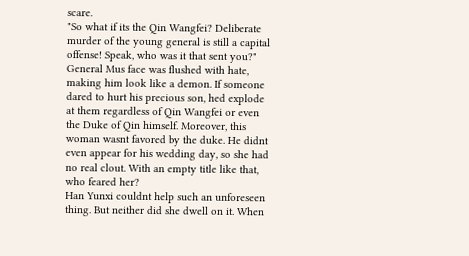scare.
"So what if its the Qin Wangfei? Deliberate murder of the young general is still a capital offense! Speak, who was it that sent you?" General Mus face was flushed with hate, making him look like a demon. If someone dared to hurt his precious son, hed explode at them regardless of Qin Wangfei or even the Duke of Qin himself. Moreover, this woman wasnt favored by the duke. He didnt even appear for his wedding day, so she had no real clout. With an empty title like that, who feared her?
Han Yunxi couldnt help such an unforeseen thing. But neither did she dwell on it. When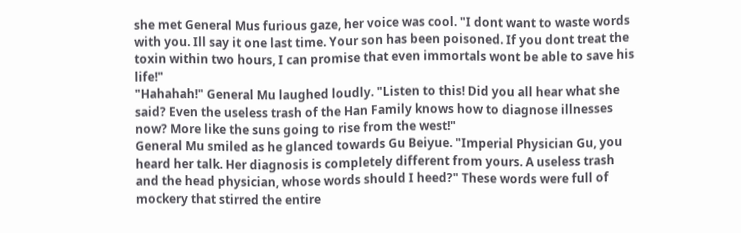she met General Mus furious gaze, her voice was cool. "I dont want to waste words with you. Ill say it one last time. Your son has been poisoned. If you dont treat the toxin within two hours, I can promise that even immortals wont be able to save his life!"
"Hahahah!" General Mu laughed loudly. "Listen to this! Did you all hear what she said? Even the useless trash of the Han Family knows how to diagnose illnesses now? More like the suns going to rise from the west!"
General Mu smiled as he glanced towards Gu Beiyue. "Imperial Physician Gu, you heard her talk. Her diagnosis is completely different from yours. A useless trash and the head physician, whose words should I heed?" These words were full of mockery that stirred the entire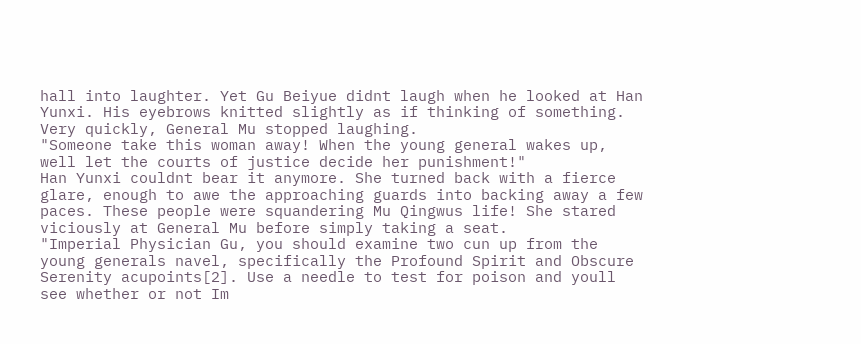hall into laughter. Yet Gu Beiyue didnt laugh when he looked at Han Yunxi. His eyebrows knitted slightly as if thinking of something. Very quickly, General Mu stopped laughing.
"Someone take this woman away! When the young general wakes up, well let the courts of justice decide her punishment!"
Han Yunxi couldnt bear it anymore. She turned back with a fierce glare, enough to awe the approaching guards into backing away a few paces. These people were squandering Mu Qingwus life! She stared viciously at General Mu before simply taking a seat.
"Imperial Physician Gu, you should examine two cun up from the young generals navel, specifically the Profound Spirit and Obscure Serenity acupoints[2]. Use a needle to test for poison and youll see whether or not Im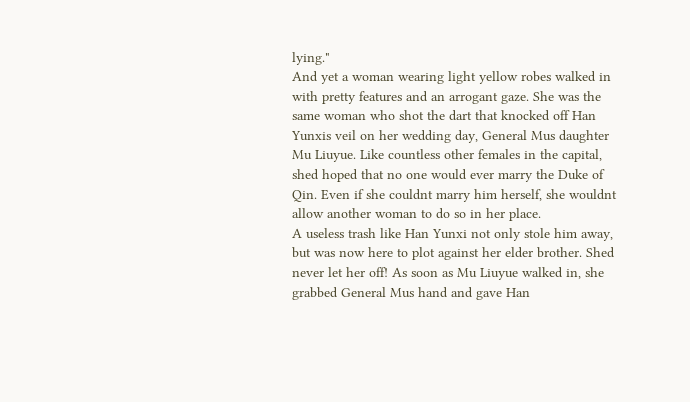lying."
And yet a woman wearing light yellow robes walked in with pretty features and an arrogant gaze. She was the same woman who shot the dart that knocked off Han Yunxis veil on her wedding day, General Mus daughter Mu Liuyue. Like countless other females in the capital, shed hoped that no one would ever marry the Duke of Qin. Even if she couldnt marry him herself, she wouldnt allow another woman to do so in her place.
A useless trash like Han Yunxi not only stole him away, but was now here to plot against her elder brother. Shed never let her off! As soon as Mu Liuyue walked in, she grabbed General Mus hand and gave Han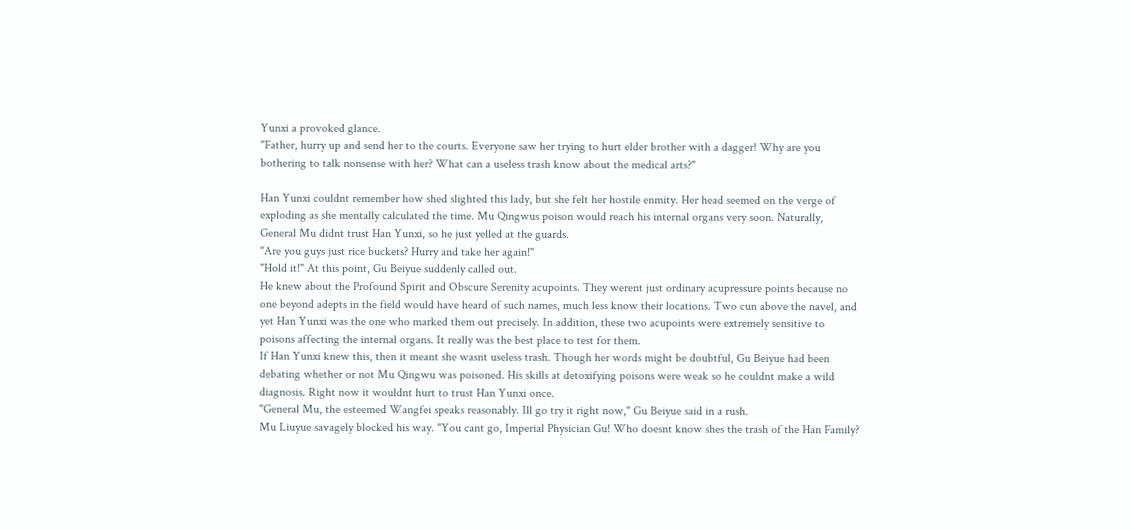Yunxi a provoked glance.
"Father, hurry up and send her to the courts. Everyone saw her trying to hurt elder brother with a dagger! Why are you bothering to talk nonsense with her? What can a useless trash know about the medical arts?"

Han Yunxi couldnt remember how shed slighted this lady, but she felt her hostile enmity. Her head seemed on the verge of exploding as she mentally calculated the time. Mu Qingwus poison would reach his internal organs very soon. Naturally, General Mu didnt trust Han Yunxi, so he just yelled at the guards.
"Are you guys just rice buckets? Hurry and take her again!"
"Hold it!" At this point, Gu Beiyue suddenly called out.
He knew about the Profound Spirit and Obscure Serenity acupoints. They werent just ordinary acupressure points because no one beyond adepts in the field would have heard of such names, much less know their locations. Two cun above the navel, and yet Han Yunxi was the one who marked them out precisely. In addition, these two acupoints were extremely sensitive to poisons affecting the internal organs. It really was the best place to test for them.
If Han Yunxi knew this, then it meant she wasnt useless trash. Though her words might be doubtful, Gu Beiyue had been debating whether or not Mu Qingwu was poisoned. His skills at detoxifying poisons were weak so he couldnt make a wild diagnosis. Right now it wouldnt hurt to trust Han Yunxi once.
"General Mu, the esteemed Wangfei speaks reasonably. Ill go try it right now," Gu Beiyue said in a rush.
Mu Liuyue savagely blocked his way. "You cant go, Imperial Physician Gu! Who doesnt know shes the trash of the Han Family?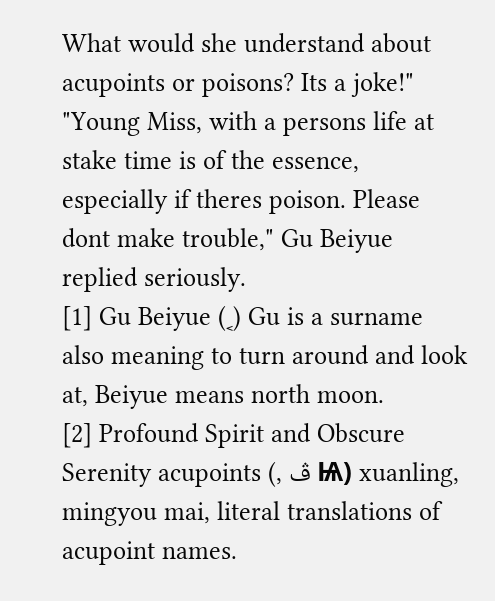What would she understand about acupoints or poisons? Its a joke!"
"Young Miss, with a persons life at stake time is of the essence, especially if theres poison. Please dont make trouble," Gu Beiyue replied seriously.
[1] Gu Beiyue (˱) Gu is a surname also meaning to turn around and look at, Beiyue means north moon.
[2] Profound Spirit and Obscure Serenity acupoints (, ڤ Ѩ) xuanling, mingyou mai, literal translations of acupoint names.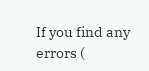If you find any errors (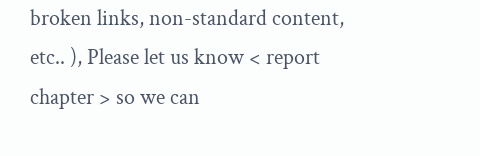broken links, non-standard content, etc.. ), Please let us know < report chapter > so we can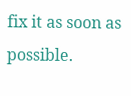fix it as soon as possible.